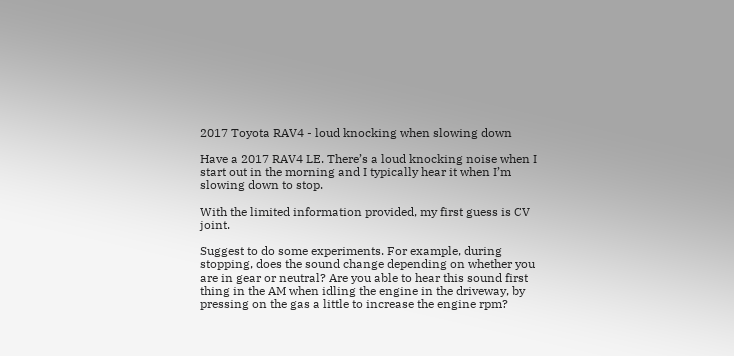2017 Toyota RAV4 - loud knocking when slowing down

Have a 2017 RAV4 LE. There’s a loud knocking noise when I start out in the morning and I typically hear it when I’m slowing down to stop.

With the limited information provided, my first guess is CV joint.

Suggest to do some experiments. For example, during stopping, does the sound change depending on whether you are in gear or neutral? Are you able to hear this sound first thing in the AM when idling the engine in the driveway, by pressing on the gas a little to increase the engine rpm?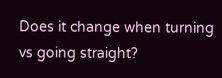Does it change when turning vs going straight?